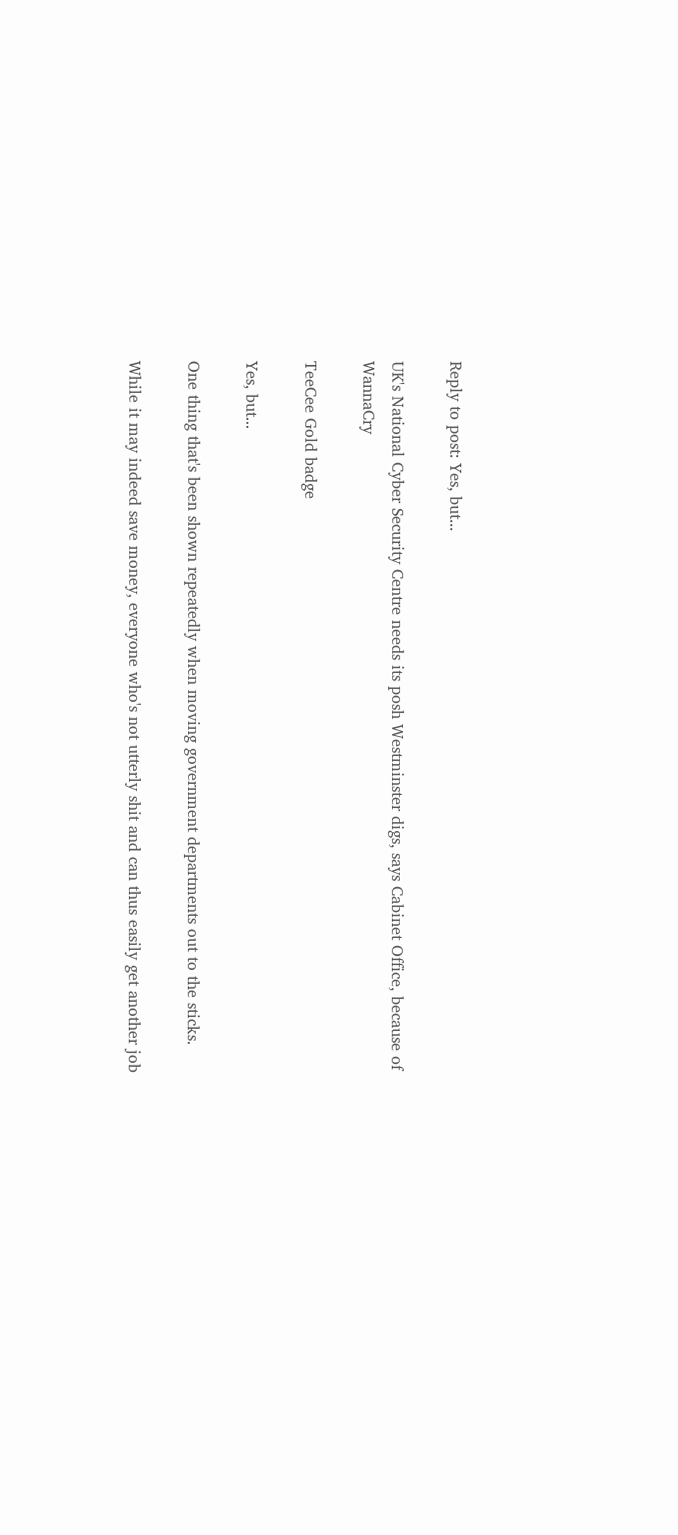Reply to post: Yes, but...

UK's National Cyber Security Centre needs its posh Westminster digs, says Cabinet Office, because of WannaCry

TeeCee Gold badge

Yes, but...

One thing that's been shown repeatedly when moving government departments out to the sticks.

While it may indeed save money, everyone who's not utterly shit and can thus easily get another job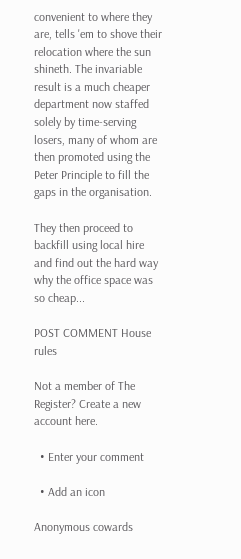convenient to where they are, tells 'em to shove their relocation where the sun shineth. The invariable result is a much cheaper department now staffed solely by time-serving losers, many of whom are then promoted using the Peter Principle to fill the gaps in the organisation.

They then proceed to backfill using local hire and find out the hard way why the office space was so cheap...

POST COMMENT House rules

Not a member of The Register? Create a new account here.

  • Enter your comment

  • Add an icon

Anonymous cowards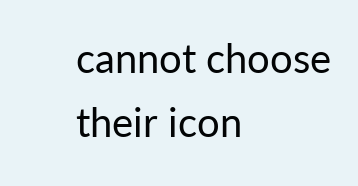cannot choose their icon